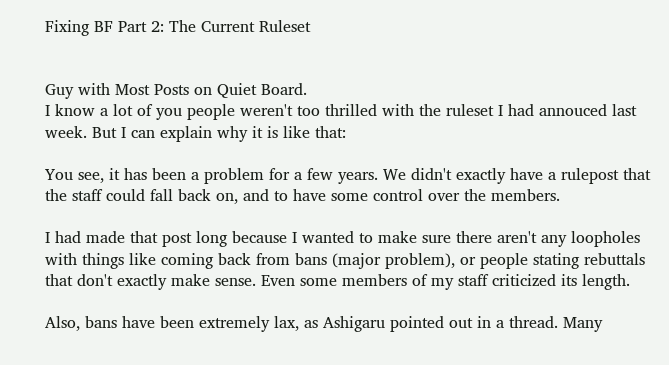Fixing BF Part 2: The Current Ruleset


Guy with Most Posts on Quiet Board.
I know a lot of you people weren't too thrilled with the ruleset I had annouced last week. But I can explain why it is like that:

You see, it has been a problem for a few years. We didn't exactly have a rulepost that the staff could fall back on, and to have some control over the members.

I had made that post long because I wanted to make sure there aren't any loopholes with things like coming back from bans (major problem), or people stating rebuttals that don't exactly make sense. Even some members of my staff criticized its length.

Also, bans have been extremely lax, as Ashigaru pointed out in a thread. Many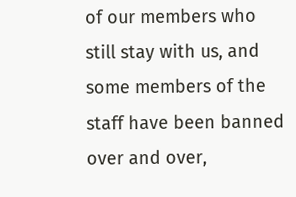of our members who still stay with us, and some members of the staff have been banned over and over,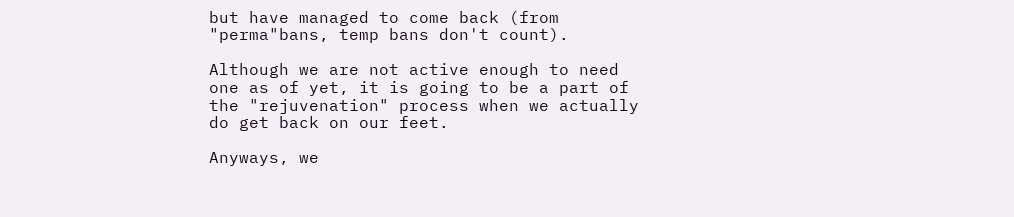but have managed to come back (from "perma"bans, temp bans don't count).

Although we are not active enough to need one as of yet, it is going to be a part of the "rejuvenation" process when we actually do get back on our feet.

Anyways, we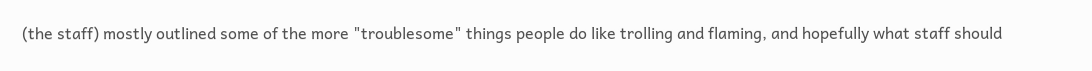(the staff) mostly outlined some of the more "troublesome" things people do like trolling and flaming, and hopefully what staff should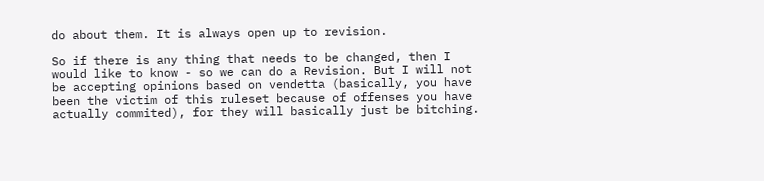do about them. It is always open up to revision.

So if there is any thing that needs to be changed, then I would like to know - so we can do a Revision. But I will not be accepting opinions based on vendetta (basically, you have been the victim of this ruleset because of offenses you have actually commited), for they will basically just be bitching.